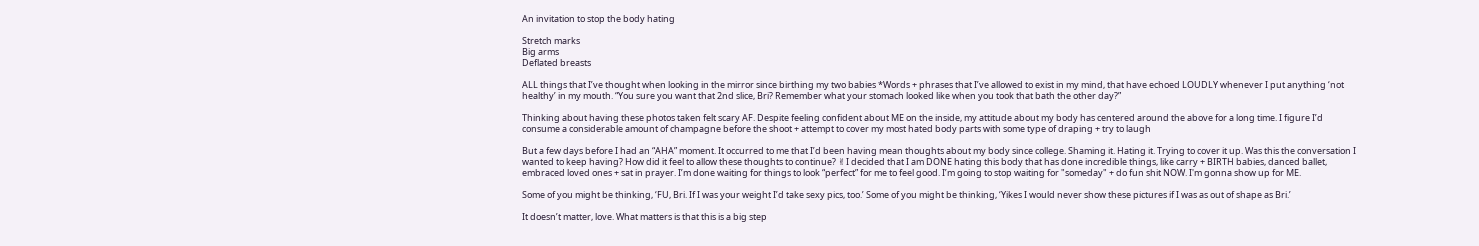An invitation to stop the body hating

Stretch marks
Big arms
Deflated breasts

ALL things that I’ve thought when looking in the mirror since birthing my two babies *Words + phrases that I’ve allowed to exist in my mind, that have echoed LOUDLY whenever I put anything ‘not healthy’ in my mouth. “You sure you want that 2nd slice, Bri? Remember what your stomach looked like when you took that bath the other day?”

Thinking about having these photos taken felt scary AF. Despite feeling confident about ME on the inside, my attitude about my body has centered around the above for a long time. I figure I’d consume a considerable amount of champagne before the shoot + attempt to cover my most hated body parts with some type of draping + try to laugh

But a few days before I had an “AHA” moment. It occurred to me that I’d been having mean thoughts about my body since college. Shaming it. Hating it. Trying to cover it up. Was this the conversation I wanted to keep having? How did it feel to allow these thoughts to continue? ✌I decided that I am DONE hating this body that has done incredible things, like carry + BIRTH babies, danced ballet, embraced loved ones + sat in prayer. I’m done waiting for things to look “perfect” for me to feel good. I’m going to stop waiting for "someday" + do fun shit NOW. I'm gonna show up for ME.

Some of you might be thinking, ‘FU, Bri. If I was your weight I’d take sexy pics, too.’ Some of you might be thinking, ‘Yikes I would never show these pictures if I was as out of shape as Bri.’

It doesn’t matter, love. What matters is that this is a big step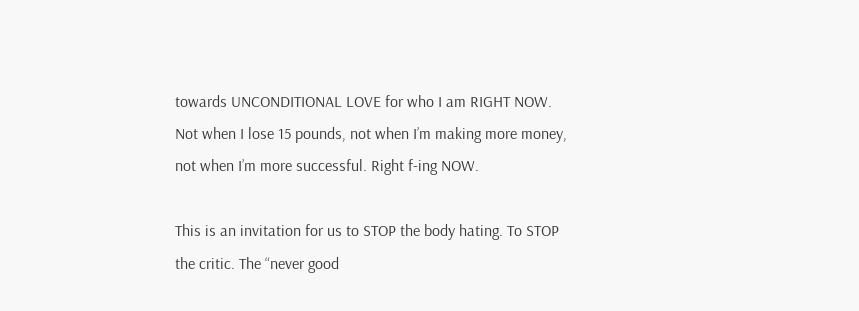towards UNCONDITIONAL LOVE for who I am RIGHT NOW. Not when I lose 15 pounds, not when I’m making more money, not when I’m more successful. Right f-ing NOW.

This is an invitation for us to STOP the body hating. To STOP the critic. The “never good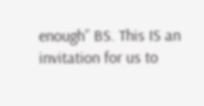enough” BS. This IS an invitation for us to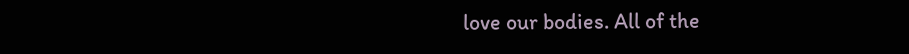love our bodies. All of the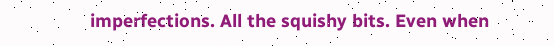imperfections. All the squishy bits. Even when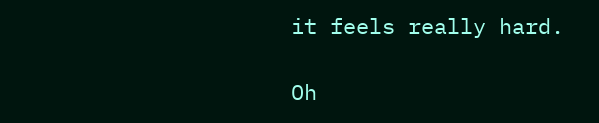it feels really hard.

Oh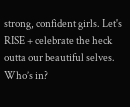strong, confident girls. Let's RISE + celebrate the heck outta our beautiful selves. Who’s in?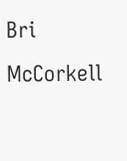Bri McCorkell